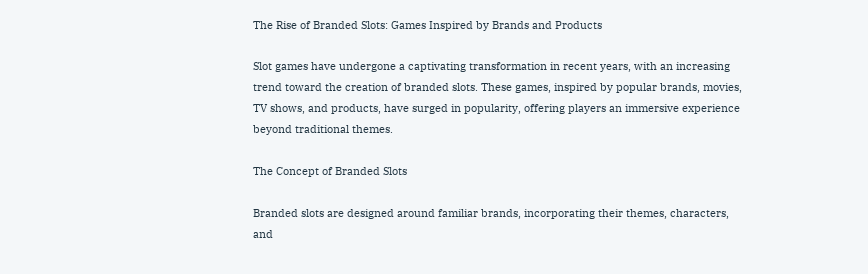The Rise of Branded Slots: Games Inspired by Brands and Products

Slot games have undergone a captivating transformation in recent years, with an increasing trend toward the creation of branded slots. These games, inspired by popular brands, movies, TV shows, and products, have surged in popularity, offering players an immersive experience beyond traditional themes.

The Concept of Branded Slots

Branded slots are designed around familiar brands, incorporating their themes, characters, and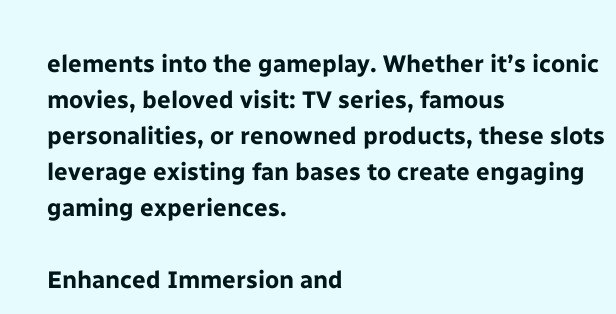elements into the gameplay. Whether it’s iconic movies, beloved visit: TV series, famous personalities, or renowned products, these slots leverage existing fan bases to create engaging gaming experiences.

Enhanced Immersion and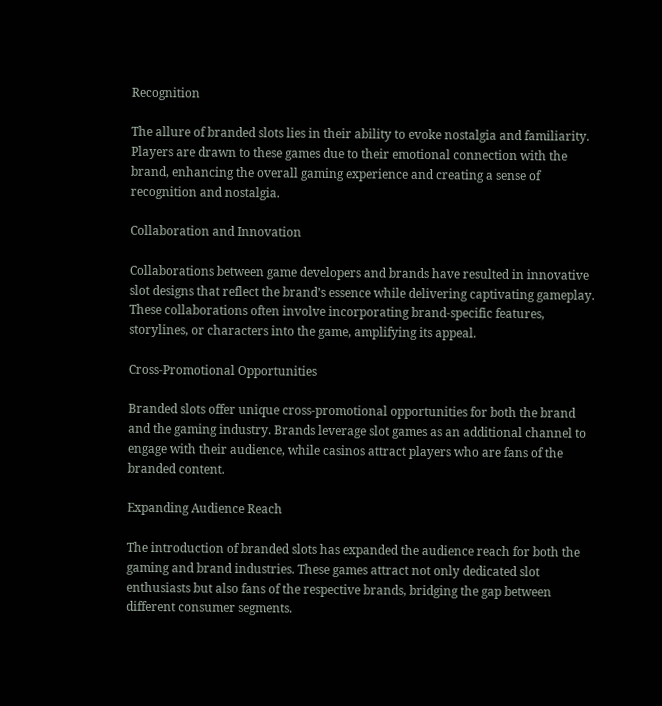Recognition

The allure of branded slots lies in their ability to evoke nostalgia and familiarity. Players are drawn to these games due to their emotional connection with the brand, enhancing the overall gaming experience and creating a sense of recognition and nostalgia.

Collaboration and Innovation

Collaborations between game developers and brands have resulted in innovative slot designs that reflect the brand’s essence while delivering captivating gameplay. These collaborations often involve incorporating brand-specific features, storylines, or characters into the game, amplifying its appeal.

Cross-Promotional Opportunities

Branded slots offer unique cross-promotional opportunities for both the brand and the gaming industry. Brands leverage slot games as an additional channel to engage with their audience, while casinos attract players who are fans of the branded content.

Expanding Audience Reach

The introduction of branded slots has expanded the audience reach for both the gaming and brand industries. These games attract not only dedicated slot enthusiasts but also fans of the respective brands, bridging the gap between different consumer segments.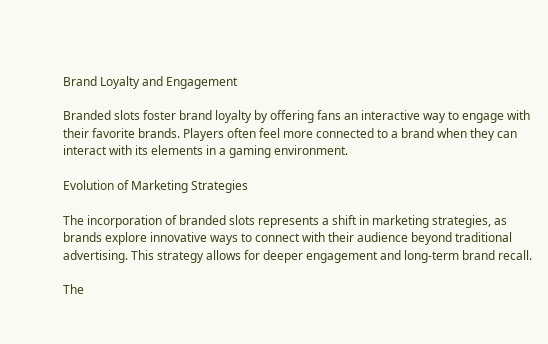Brand Loyalty and Engagement

Branded slots foster brand loyalty by offering fans an interactive way to engage with their favorite brands. Players often feel more connected to a brand when they can interact with its elements in a gaming environment.

Evolution of Marketing Strategies

The incorporation of branded slots represents a shift in marketing strategies, as brands explore innovative ways to connect with their audience beyond traditional advertising. This strategy allows for deeper engagement and long-term brand recall.

The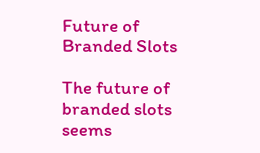Future of Branded Slots

The future of branded slots seems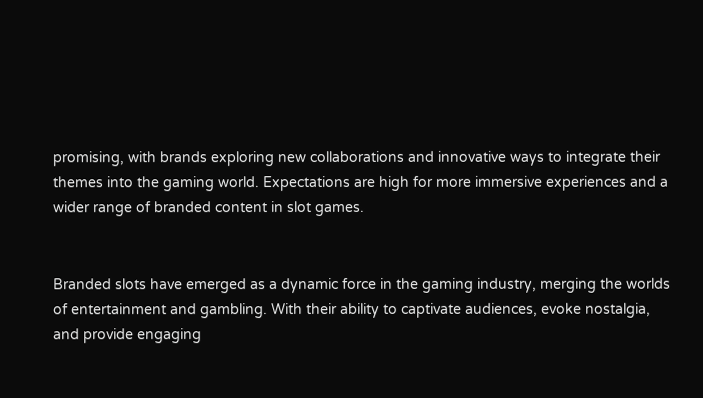promising, with brands exploring new collaborations and innovative ways to integrate their themes into the gaming world. Expectations are high for more immersive experiences and a wider range of branded content in slot games.


Branded slots have emerged as a dynamic force in the gaming industry, merging the worlds of entertainment and gambling. With their ability to captivate audiences, evoke nostalgia, and provide engaging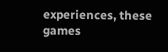experiences, these games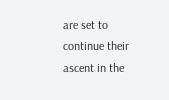are set to continue their ascent in the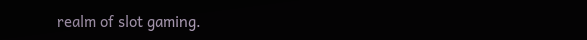realm of slot gaming.